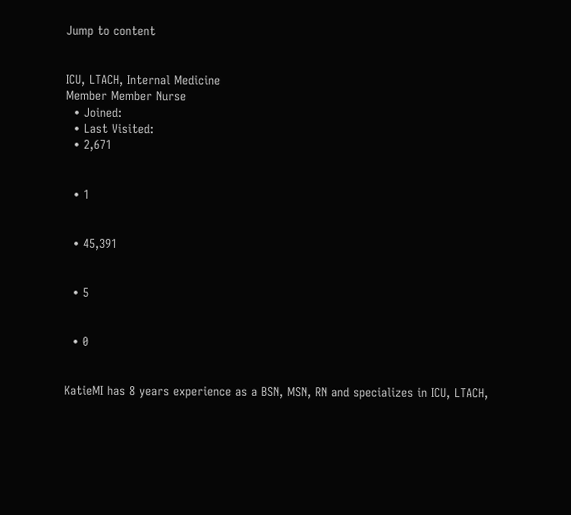Jump to content


ICU, LTACH, Internal Medicine
Member Member Nurse
  • Joined:
  • Last Visited:
  • 2,671


  • 1


  • 45,391


  • 5


  • 0


KatieMI has 8 years experience as a BSN, MSN, RN and specializes in ICU, LTACH,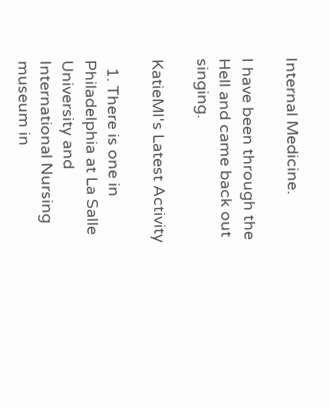Internal Medicine.

I have been through the Hell and came back out singing.

KatieMI's Latest Activity

  1. There is one in Philadelphia at La Salle University and International Nursing museum in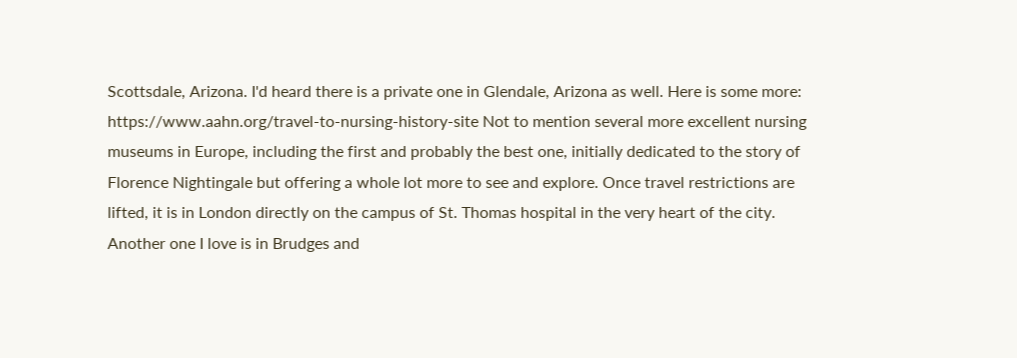Scottsdale, Arizona. I'd heard there is a private one in Glendale, Arizona as well. Here is some more: https://www.aahn.org/travel-to-nursing-history-site Not to mention several more excellent nursing museums in Europe, including the first and probably the best one, initially dedicated to the story of Florence Nightingale but offering a whole lot more to see and explore. Once travel restrictions are lifted, it is in London directly on the campus of St. Thomas hospital in the very heart of the city. Another one I love is in Brudges and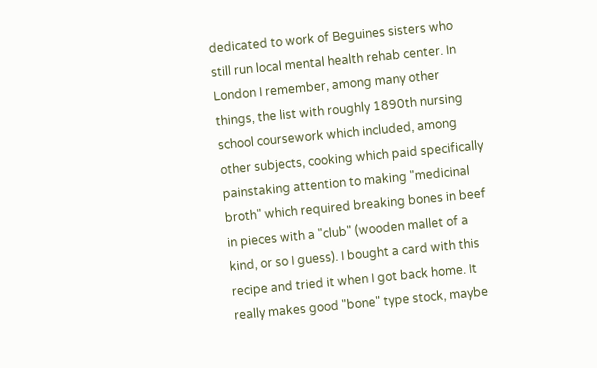dedicated to work of Beguines sisters who still run local mental health rehab center. In London I remember, among many other things, the list with roughly 1890th nursing school coursework which included, among other subjects, cooking which paid specifically painstaking attention to making "medicinal broth" which required breaking bones in beef in pieces with a "club" (wooden mallet of a kind, or so I guess). I bought a card with this recipe and tried it when I got back home. It really makes good "bone" type stock, maybe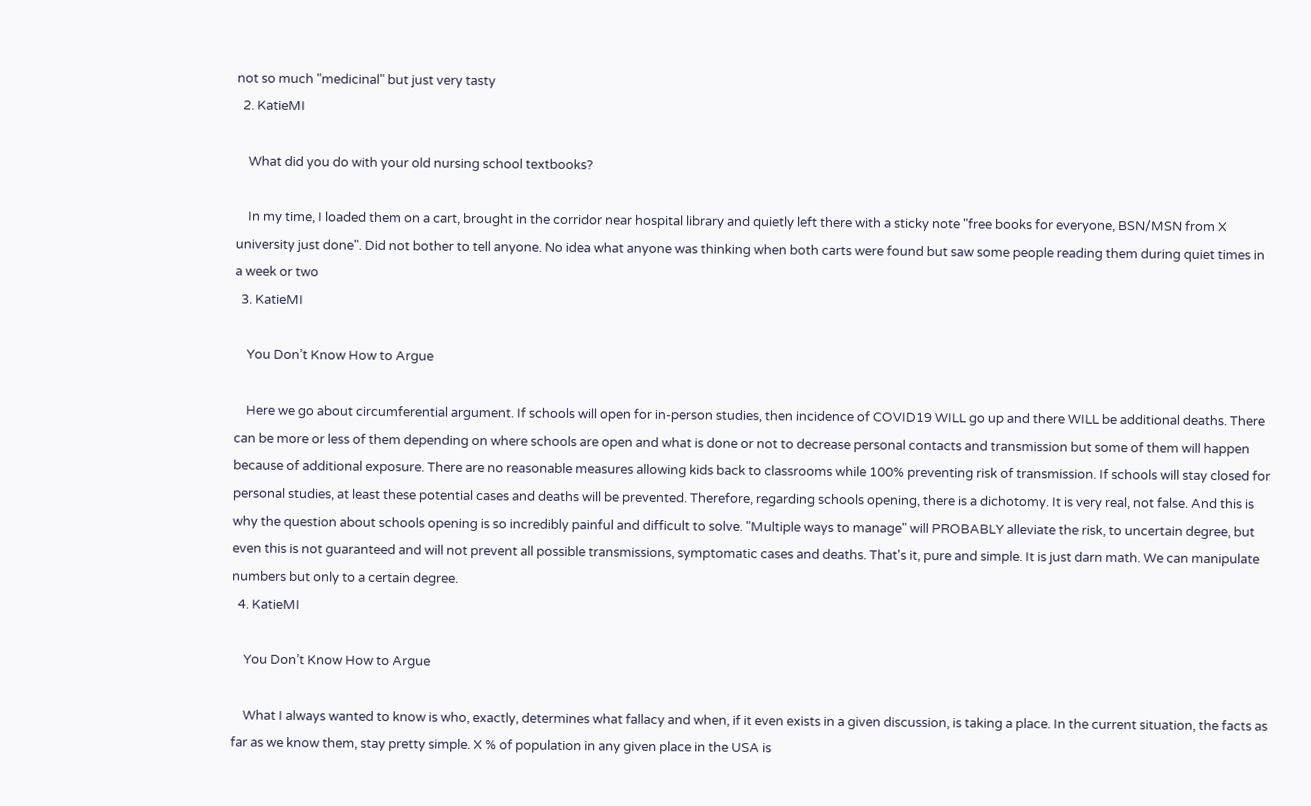not so much "medicinal" but just very tasty
  2. KatieMI

    What did you do with your old nursing school textbooks?

    In my time, I loaded them on a cart, brought in the corridor near hospital library and quietly left there with a sticky note "free books for everyone, BSN/MSN from X university just done". Did not bother to tell anyone. No idea what anyone was thinking when both carts were found but saw some people reading them during quiet times in a week or two
  3. KatieMI

    You Don’t Know How to Argue

    Here we go about circumferential argument. If schools will open for in-person studies, then incidence of COVID19 WILL go up and there WILL be additional deaths. There can be more or less of them depending on where schools are open and what is done or not to decrease personal contacts and transmission but some of them will happen because of additional exposure. There are no reasonable measures allowing kids back to classrooms while 100% preventing risk of transmission. If schools will stay closed for personal studies, at least these potential cases and deaths will be prevented. Therefore, regarding schools opening, there is a dichotomy. It is very real, not false. And this is why the question about schools opening is so incredibly painful and difficult to solve. "Multiple ways to manage" will PROBABLY alleviate the risk, to uncertain degree, but even this is not guaranteed and will not prevent all possible transmissions, symptomatic cases and deaths. That's it, pure and simple. It is just darn math. We can manipulate numbers but only to a certain degree.
  4. KatieMI

    You Don’t Know How to Argue

    What I always wanted to know is who, exactly, determines what fallacy and when, if it even exists in a given discussion, is taking a place. In the current situation, the facts as far as we know them, stay pretty simple. X % of population in any given place in the USA is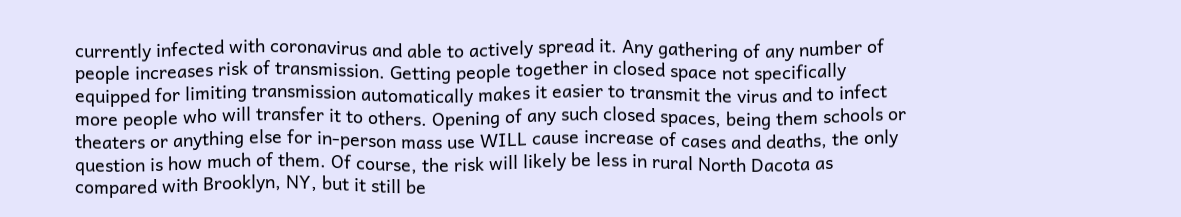currently infected with coronavirus and able to actively spread it. Any gathering of any number of people increases risk of transmission. Getting people together in closed space not specifically equipped for limiting transmission automatically makes it easier to transmit the virus and to infect more people who will transfer it to others. Opening of any such closed spaces, being them schools or theaters or anything else for in-person mass use WILL cause increase of cases and deaths, the only question is how much of them. Of course, the risk will likely be less in rural North Dacota as compared with Brooklyn, NY, but it still be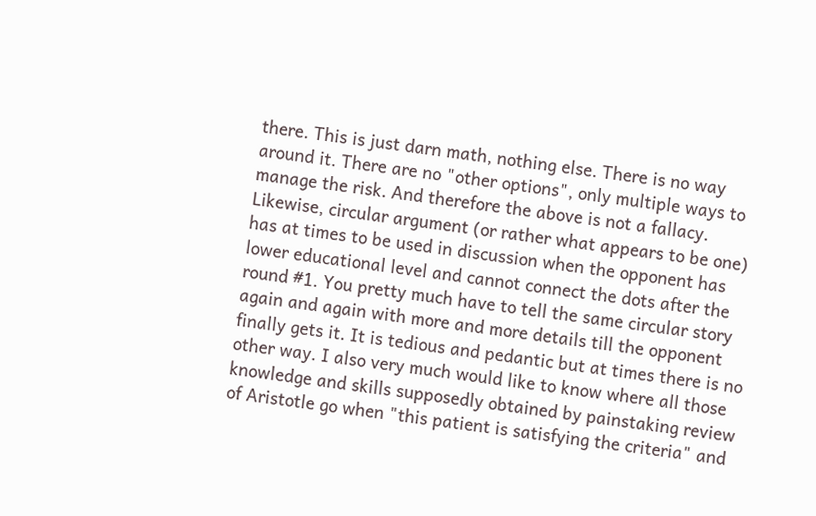there. This is just darn math, nothing else. There is no way around it. There are no "other options", only multiple ways to manage the risk. And therefore the above is not a fallacy. Likewise, circular argument (or rather what appears to be one) has at times to be used in discussion when the opponent has lower educational level and cannot connect the dots after the round #1. You pretty much have to tell the same circular story again and again with more and more details till the opponent finally gets it. It is tedious and pedantic but at times there is no other way. I also very much would like to know where all those knowledge and skills supposedly obtained by painstaking review of Aristotle go when "this patient is satisfying the criteria" and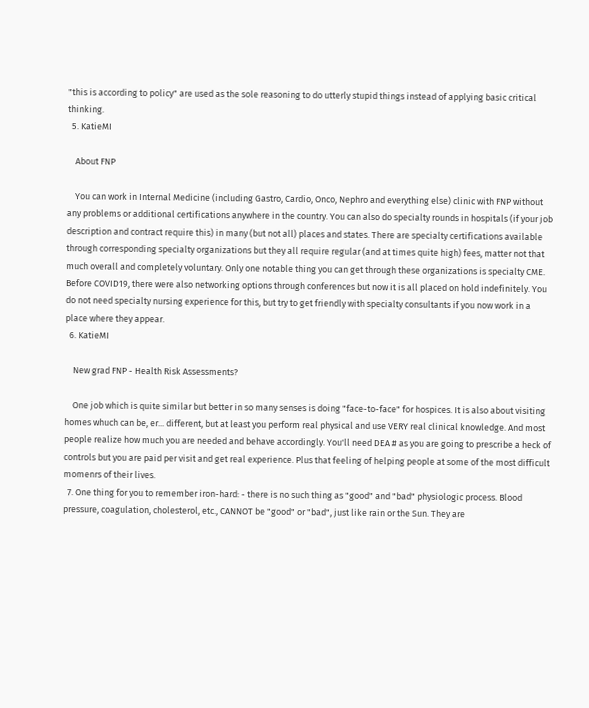"this is according to policy" are used as the sole reasoning to do utterly stupid things instead of applying basic critical thinking.
  5. KatieMI

    About FNP

    You can work in Internal Medicine (including Gastro, Cardio, Onco, Nephro and everything else) clinic with FNP without any problems or additional certifications anywhere in the country. You can also do specialty rounds in hospitals (if your job description and contract require this) in many (but not all) places and states. There are specialty certifications available through corresponding specialty organizations but they all require regular (and at times quite high) fees, matter not that much overall and completely voluntary. Only one notable thing you can get through these organizations is specialty CME. Before COVID19, there were also networking options through conferences but now it is all placed on hold indefinitely. You do not need specialty nursing experience for this, but try to get friendly with specialty consultants if you now work in a place where they appear.
  6. KatieMI

    New grad FNP - Health Risk Assessments?

    One job which is quite similar but better in so many senses is doing "face-to-face" for hospices. It is also about visiting homes whuch can be, er... different, but at least you perform real physical and use VERY real clinical knowledge. And most people realize how much you are needed and behave accordingly. You'll need DEA # as you are going to prescribe a heck of controls but you are paid per visit and get real experience. Plus that feeling of helping people at some of the most difficult momenrs of their lives.
  7. One thing for you to remember iron-hard: - there is no such thing as "good" and "bad" physiologic process. Blood pressure, coagulation, cholesterol, etc., CANNOT be "good" or "bad", just like rain or the Sun. They are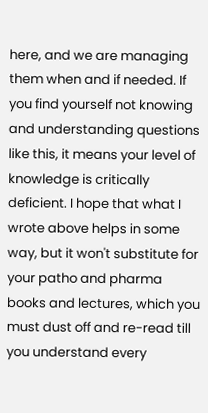here, and we are managing them when and if needed. If you find yourself not knowing and understanding questions like this, it means your level of knowledge is critically deficient. I hope that what I wrote above helps in some way, but it won't substitute for your patho and pharma books and lectures, which you must dust off and re-read till you understand every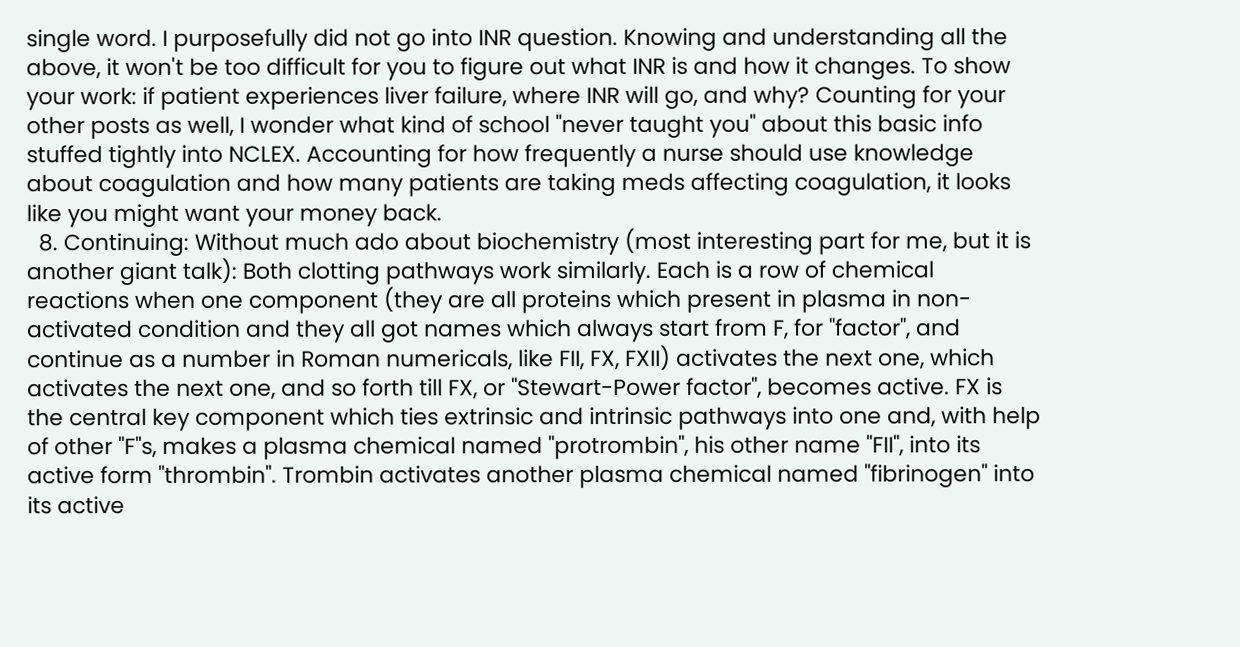single word. I purposefully did not go into INR question. Knowing and understanding all the above, it won't be too difficult for you to figure out what INR is and how it changes. To show your work: if patient experiences liver failure, where INR will go, and why? Counting for your other posts as well, I wonder what kind of school "never taught you" about this basic info stuffed tightly into NCLEX. Accounting for how frequently a nurse should use knowledge about coagulation and how many patients are taking meds affecting coagulation, it looks like you might want your money back.
  8. Continuing: Without much ado about biochemistry (most interesting part for me, but it is another giant talk): Both clotting pathways work similarly. Each is a row of chemical reactions when one component (they are all proteins which present in plasma in non-activated condition and they all got names which always start from F, for "factor", and continue as a number in Roman numericals, like FII, FX, FXII) activates the next one, which activates the next one, and so forth till FX, or "Stewart-Power factor", becomes active. FX is the central key component which ties extrinsic and intrinsic pathways into one and, with help of other "F"s, makes a plasma chemical named "protrombin", his other name "FII", into its active form "thrombin". Trombin activates another plasma chemical named "fibrinogen" into its active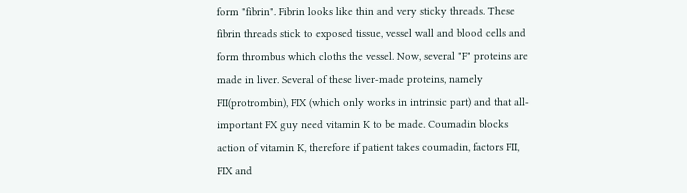form "fibrin". Fibrin looks like thin and very sticky threads. These fibrin threads stick to exposed tissue, vessel wall and blood cells and form thrombus which cloths the vessel. Now, several "F" proteins are made in liver. Several of these liver-made proteins, namely FII(protrombin), FIX (which only works in intrinsic part) and that all- important FX guy need vitamin K to be made. Coumadin blocks action of vitamin K, therefore if patient takes coumadin, factors FII, FIX and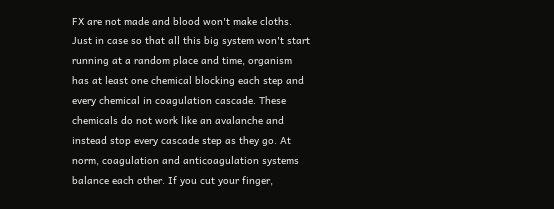FX are not made and blood won't make cloths. Just in case so that all this big system won't start running at a random place and time, organism has at least one chemical blocking each step and every chemical in coagulation cascade. These chemicals do not work like an avalanche and instead stop every cascade step as they go. At norm, coagulation and anticoagulation systems balance each other. If you cut your finger,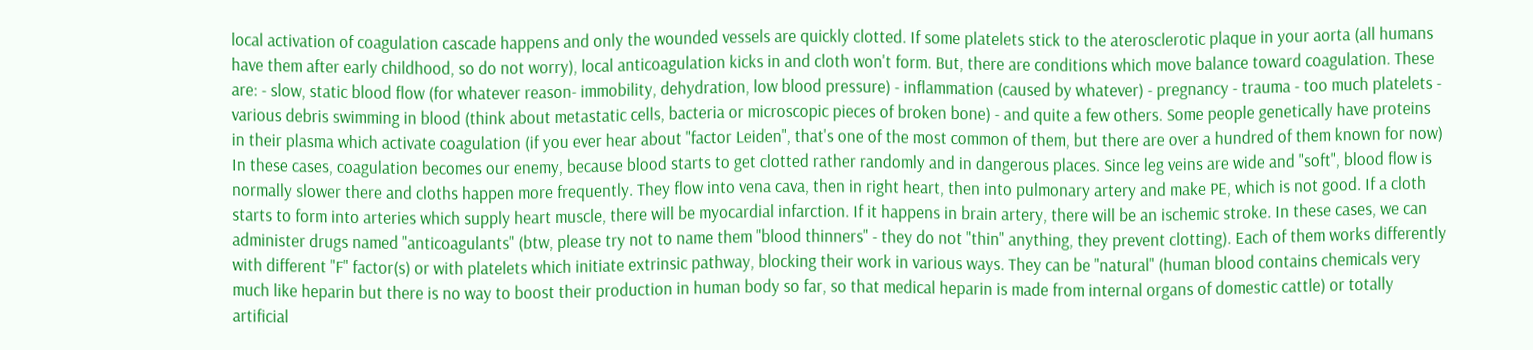local activation of coagulation cascade happens and only the wounded vessels are quickly clotted. If some platelets stick to the aterosclerotic plaque in your aorta (all humans have them after early childhood, so do not worry), local anticoagulation kicks in and cloth won't form. But, there are conditions which move balance toward coagulation. These are: - slow, static blood flow (for whatever reason- immobility, dehydration, low blood pressure) - inflammation (caused by whatever) - pregnancy - trauma - too much platelets - various debris swimming in blood (think about metastatic cells, bacteria or microscopic pieces of broken bone) - and quite a few others. Some people genetically have proteins in their plasma which activate coagulation (if you ever hear about "factor Leiden", that's one of the most common of them, but there are over a hundred of them known for now) In these cases, coagulation becomes our enemy, because blood starts to get clotted rather randomly and in dangerous places. Since leg veins are wide and "soft", blood flow is normally slower there and cloths happen more frequently. They flow into vena cava, then in right heart, then into pulmonary artery and make PE, which is not good. If a cloth starts to form into arteries which supply heart muscle, there will be myocardial infarction. If it happens in brain artery, there will be an ischemic stroke. In these cases, we can administer drugs named "anticoagulants" (btw, please try not to name them "blood thinners" - they do not "thin" anything, they prevent clotting). Each of them works differently with different "F" factor(s) or with platelets which initiate extrinsic pathway, blocking their work in various ways. They can be "natural" (human blood contains chemicals very much like heparin but there is no way to boost their production in human body so far, so that medical heparin is made from internal organs of domestic cattle) or totally artificial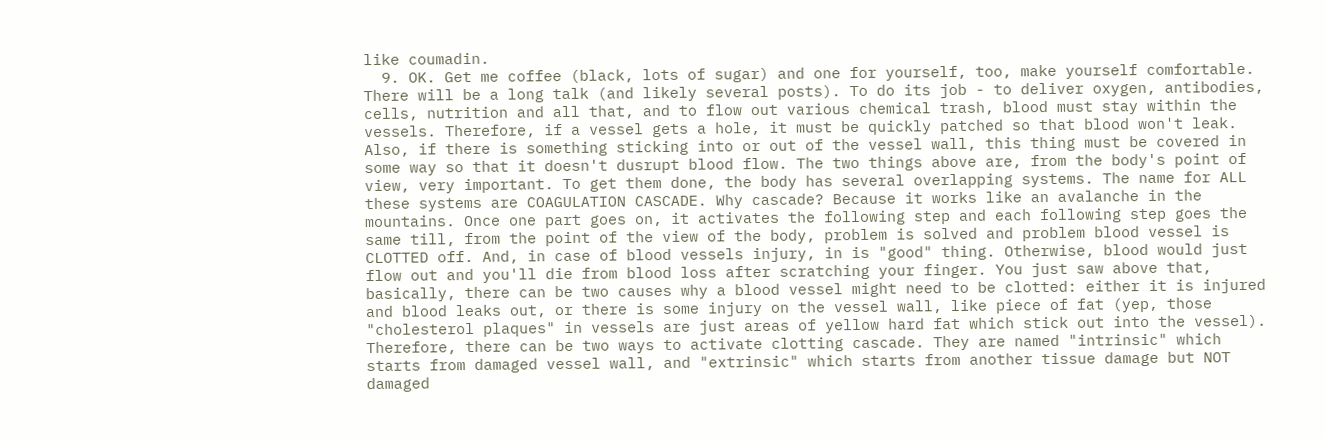like coumadin.
  9. OK. Get me coffee (black, lots of sugar) and one for yourself, too, make yourself comfortable. There will be a long talk (and likely several posts). To do its job - to deliver oxygen, antibodies, cells, nutrition and all that, and to flow out various chemical trash, blood must stay within the vessels. Therefore, if a vessel gets a hole, it must be quickly patched so that blood won't leak. Also, if there is something sticking into or out of the vessel wall, this thing must be covered in some way so that it doesn't dusrupt blood flow. The two things above are, from the body's point of view, very important. To get them done, the body has several overlapping systems. The name for ALL these systems are COAGULATION CASCADE. Why cascade? Because it works like an avalanche in the mountains. Once one part goes on, it activates the following step and each following step goes the same till, from the point of the view of the body, problem is solved and problem blood vessel is CLOTTED off. And, in case of blood vessels injury, in is "good" thing. Otherwise, blood would just flow out and you'll die from blood loss after scratching your finger. You just saw above that, basically, there can be two causes why a blood vessel might need to be clotted: either it is injured and blood leaks out, or there is some injury on the vessel wall, like piece of fat (yep, those "cholesterol plaques" in vessels are just areas of yellow hard fat which stick out into the vessel). Therefore, there can be two ways to activate clotting cascade. They are named "intrinsic" which starts from damaged vessel wall, and "extrinsic" which starts from another tissue damage but NOT damaged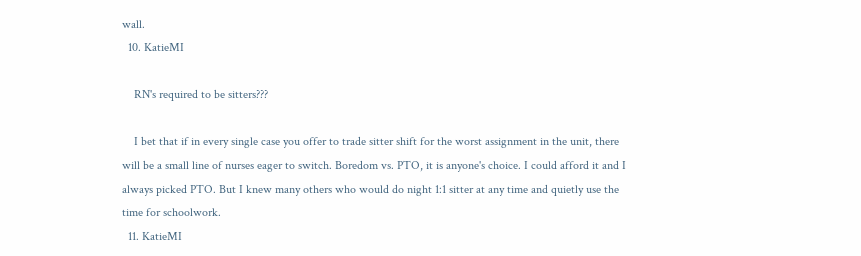wall.
  10. KatieMI

    RN's required to be sitters???

    I bet that if in every single case you offer to trade sitter shift for the worst assignment in the unit, there will be a small line of nurses eager to switch. Boredom vs. PTO, it is anyone's choice. I could afford it and I always picked PTO. But I knew many others who would do night 1:1 sitter at any time and quietly use the time for schoolwork.
  11. KatieMI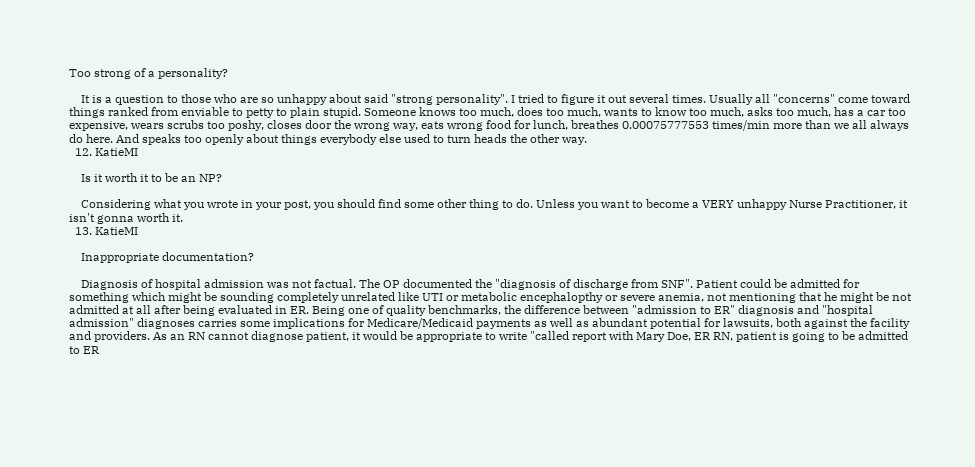Too strong of a personality?

    It is a question to those who are so unhappy about said "strong personality". I tried to figure it out several times. Usually all "concerns" come toward things ranked from enviable to petty to plain stupid. Someone knows too much, does too much, wants to know too much, asks too much, has a car too expensive, wears scrubs too poshy, closes door the wrong way, eats wrong food for lunch, breathes 0.00075777553 times/min more than we all always do here. And speaks too openly about things everybody else used to turn heads the other way.
  12. KatieMI

    Is it worth it to be an NP?

    Considering what you wrote in your post, you should find some other thing to do. Unless you want to become a VERY unhappy Nurse Practitioner, it isn't gonna worth it.
  13. KatieMI

    Inappropriate documentation?

    Diagnosis of hospital admission was not factual. The OP documented the "diagnosis of discharge from SNF". Patient could be admitted for something which might be sounding completely unrelated like UTI or metabolic encephalopthy or severe anemia, not mentioning that he might be not admitted at all after being evaluated in ER. Being one of quality benchmarks, the difference between "admission to ER" diagnosis and "hospital admission" diagnoses carries some implications for Medicare/Medicaid payments as well as abundant potential for lawsuits, both against the facility and providers. As an RN cannot diagnose patient, it would be appropriate to write "called report with Mary Doe, ER RN, patient is going to be admitted to ER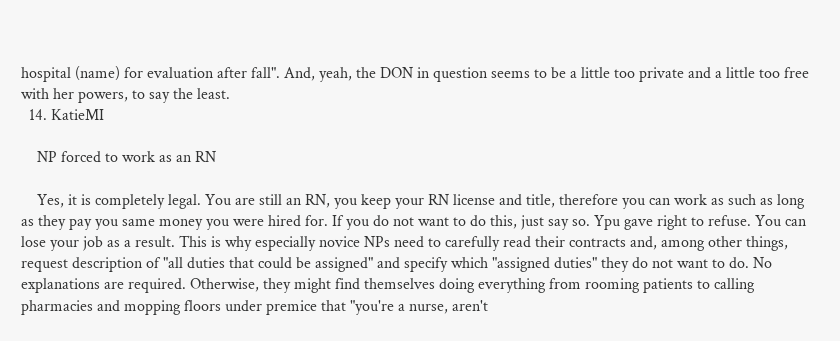hospital (name) for evaluation after fall". And, yeah, the DON in question seems to be a little too private and a little too free with her powers, to say the least.
  14. KatieMI

    NP forced to work as an RN

    Yes, it is completely legal. You are still an RN, you keep your RN license and title, therefore you can work as such as long as they pay you same money you were hired for. If you do not want to do this, just say so. Ypu gave right to refuse. You can lose your job as a result. This is why especially novice NPs need to carefully read their contracts and, among other things, request description of "all duties that could be assigned" and specify which "assigned duties" they do not want to do. No explanations are required. Otherwise, they might find themselves doing everything from rooming patients to calling pharmacies and mopping floors under premice that "you're a nurse, aren't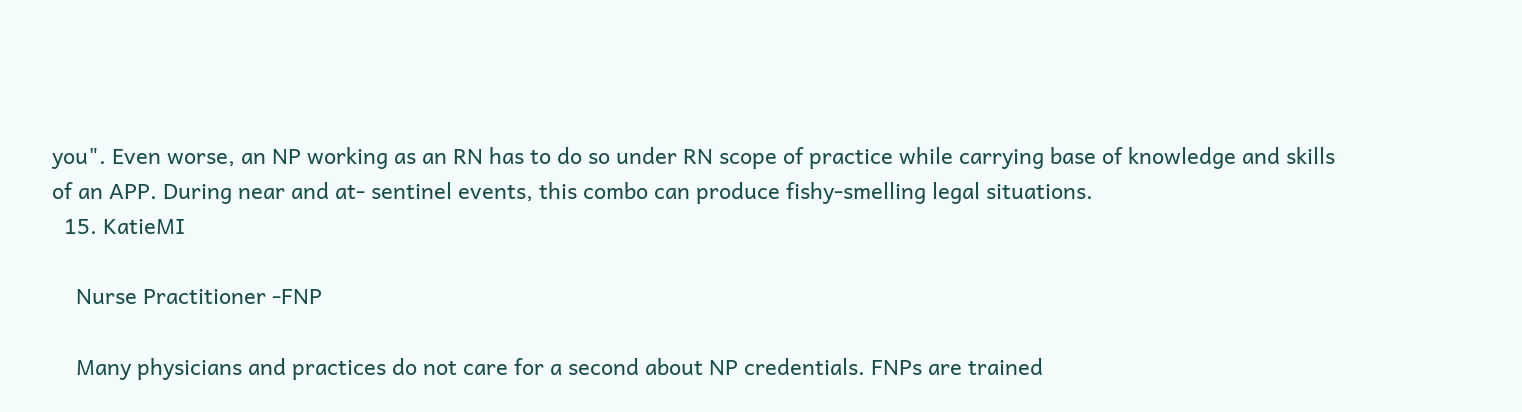you". Even worse, an NP working as an RN has to do so under RN scope of practice while carrying base of knowledge and skills of an APP. During near and at- sentinel events, this combo can produce fishy-smelling legal situations.
  15. KatieMI

    Nurse Practitioner -FNP

    Many physicians and practices do not care for a second about NP credentials. FNPs are trained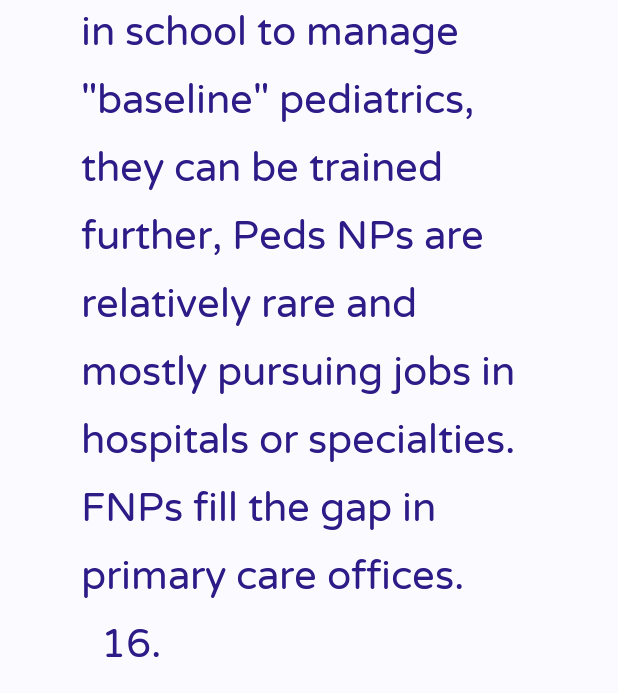in school to manage "baseline" pediatrics, they can be trained further, Peds NPs are relatively rare and mostly pursuing jobs in hospitals or specialties. FNPs fill the gap in primary care offices.
  16.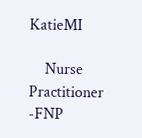KatieMI

    Nurse Practitioner -FNP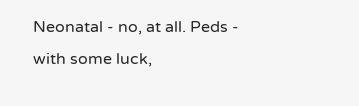Neonatal - no, at all. Peds - with some luck,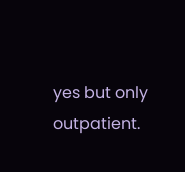yes but only outpatient.